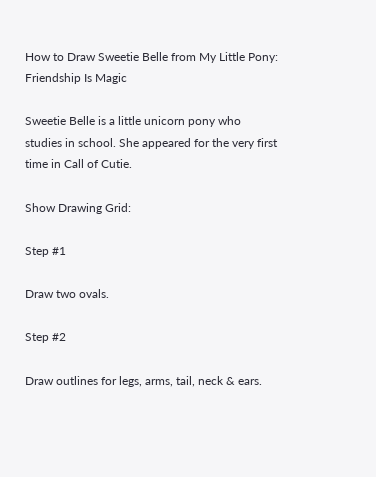How to Draw Sweetie Belle from My Little Pony: Friendship Is Magic

Sweetie Belle is a little unicorn pony who studies in school. She appeared for the very first time in Call of Cutie.

Show Drawing Grid:

Step #1

Draw two ovals.

Step #2

Draw outlines for legs, arms, tail, neck & ears.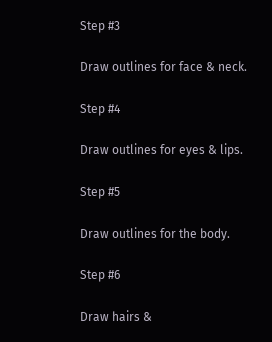Step #3

Draw outlines for face & neck.

Step #4

Draw outlines for eyes & lips.

Step #5

Draw outlines for the body.

Step #6

Draw hairs &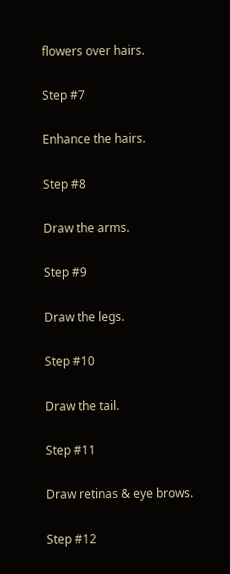flowers over hairs.

Step #7

Enhance the hairs.

Step #8

Draw the arms.

Step #9

Draw the legs.

Step #10

Draw the tail.

Step #11

Draw retinas & eye brows.

Step #12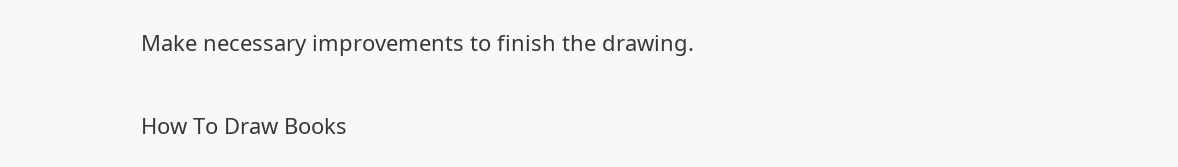Make necessary improvements to finish the drawing.

How To Draw Books